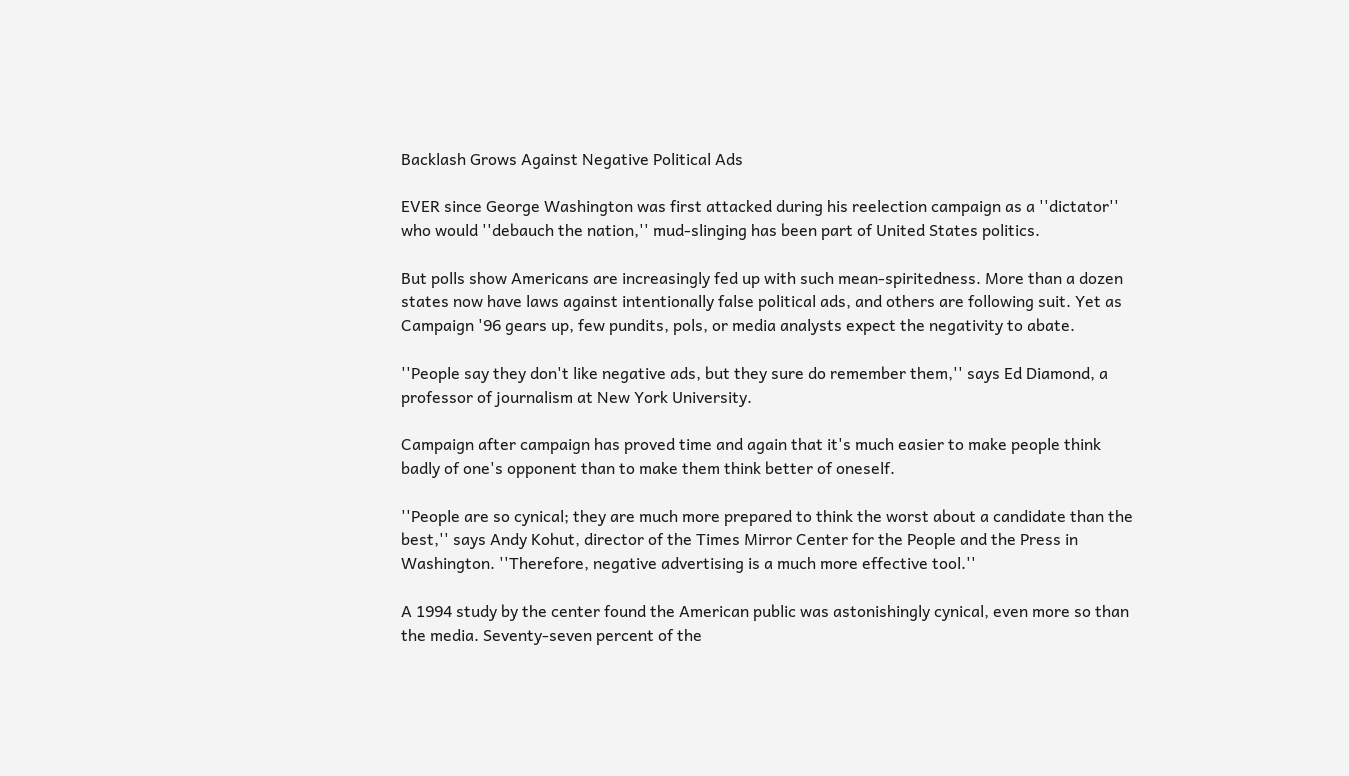Backlash Grows Against Negative Political Ads

EVER since George Washington was first attacked during his reelection campaign as a ''dictator'' who would ''debauch the nation,'' mud-slinging has been part of United States politics.

But polls show Americans are increasingly fed up with such mean-spiritedness. More than a dozen states now have laws against intentionally false political ads, and others are following suit. Yet as Campaign '96 gears up, few pundits, pols, or media analysts expect the negativity to abate.

''People say they don't like negative ads, but they sure do remember them,'' says Ed Diamond, a professor of journalism at New York University.

Campaign after campaign has proved time and again that it's much easier to make people think badly of one's opponent than to make them think better of oneself.

''People are so cynical; they are much more prepared to think the worst about a candidate than the best,'' says Andy Kohut, director of the Times Mirror Center for the People and the Press in Washington. ''Therefore, negative advertising is a much more effective tool.''

A 1994 study by the center found the American public was astonishingly cynical, even more so than the media. Seventy-seven percent of the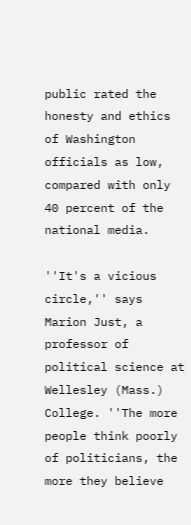public rated the honesty and ethics of Washington officials as low, compared with only 40 percent of the national media.

''It's a vicious circle,'' says Marion Just, a professor of political science at Wellesley (Mass.) College. ''The more people think poorly of politicians, the more they believe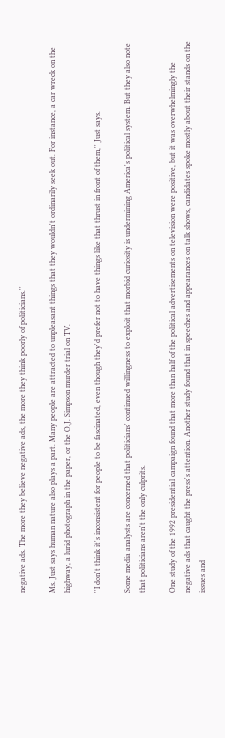negative ads. The more they believe negative ads, the more they think poorly of politicians.''

Ms. Just says human nature also plays a part. Many people are attracted to unpleasant things that they wouldn't ordinarily seek out. For instance, a car wreck on the highway, a lurid photograph in the paper, or the O.J. Simpson murder trial on TV.

''I don't think it's inconsistent for people to be fascinated, even though they'd prefer not to have things like that thrust in front of them,'' Just says.

Some media analysts are concerned that politicians' continued willingness to exploit that morbid curiosity is undermining America's political system. But they also note that politicians aren't the only culprits.

One study of the 1992 presidential campaign found that more than half of the political advertisements on television were positive, but it was overwhelmingly the negative ads that caught the press's attention. Another study found that in speeches and appearances on talk shows, candidates spoke mostly about their stands on the issues and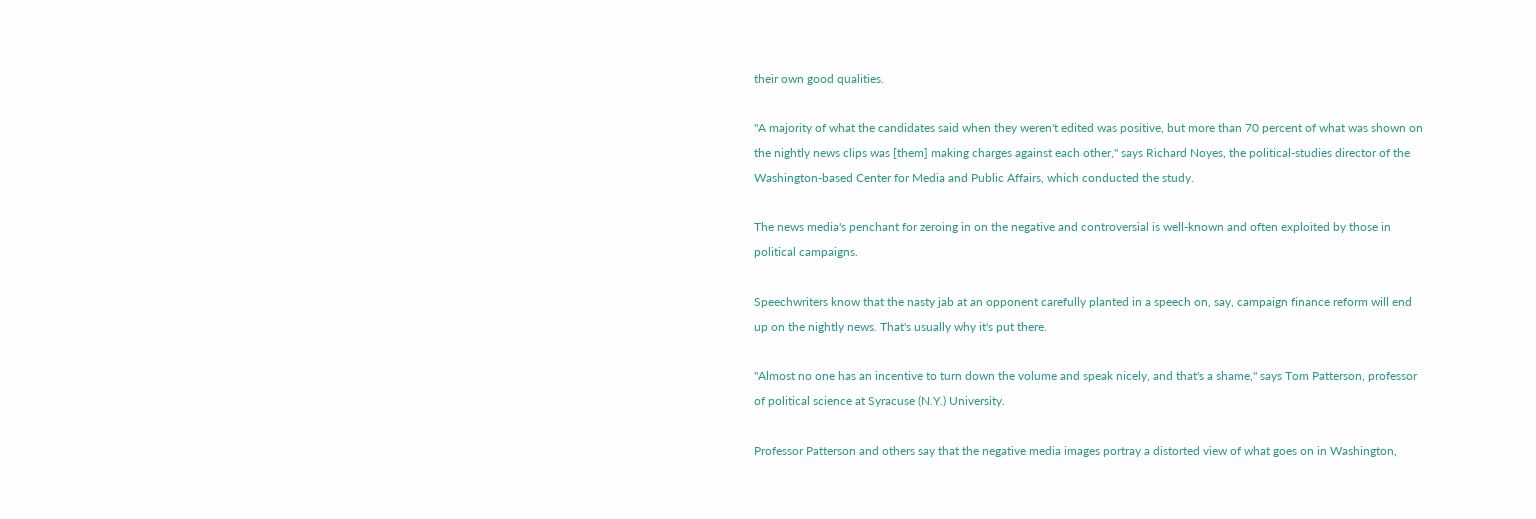their own good qualities.

''A majority of what the candidates said when they weren't edited was positive, but more than 70 percent of what was shown on the nightly news clips was [them] making charges against each other,'' says Richard Noyes, the political-studies director of the Washington-based Center for Media and Public Affairs, which conducted the study.

The news media's penchant for zeroing in on the negative and controversial is well-known and often exploited by those in political campaigns.

Speechwriters know that the nasty jab at an opponent carefully planted in a speech on, say, campaign finance reform will end up on the nightly news. That's usually why it's put there.

''Almost no one has an incentive to turn down the volume and speak nicely, and that's a shame,'' says Tom Patterson, professor of political science at Syracuse (N.Y.) University.

Professor Patterson and others say that the negative media images portray a distorted view of what goes on in Washington,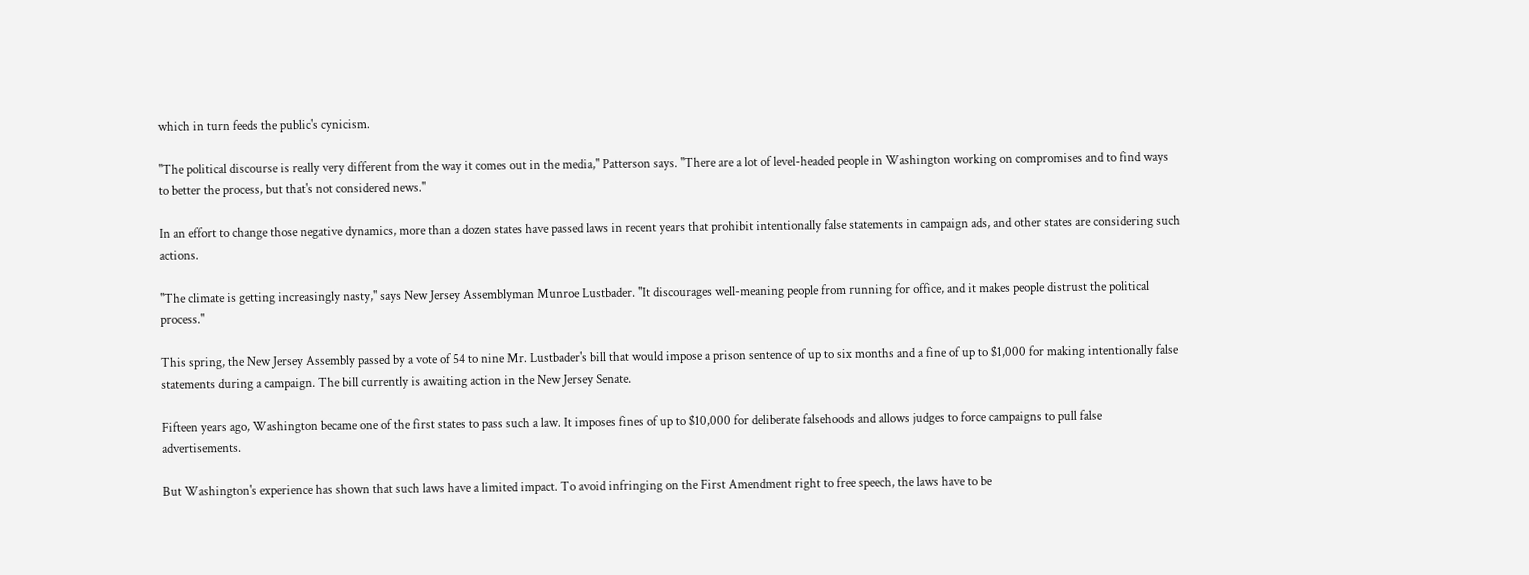which in turn feeds the public's cynicism.

''The political discourse is really very different from the way it comes out in the media,'' Patterson says. ''There are a lot of level-headed people in Washington working on compromises and to find ways to better the process, but that's not considered news.''

In an effort to change those negative dynamics, more than a dozen states have passed laws in recent years that prohibit intentionally false statements in campaign ads, and other states are considering such actions.

''The climate is getting increasingly nasty,'' says New Jersey Assemblyman Munroe Lustbader. ''It discourages well-meaning people from running for office, and it makes people distrust the political process.''

This spring, the New Jersey Assembly passed by a vote of 54 to nine Mr. Lustbader's bill that would impose a prison sentence of up to six months and a fine of up to $1,000 for making intentionally false statements during a campaign. The bill currently is awaiting action in the New Jersey Senate.

Fifteen years ago, Washington became one of the first states to pass such a law. It imposes fines of up to $10,000 for deliberate falsehoods and allows judges to force campaigns to pull false advertisements.

But Washington's experience has shown that such laws have a limited impact. To avoid infringing on the First Amendment right to free speech, the laws have to be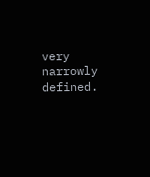very narrowly defined.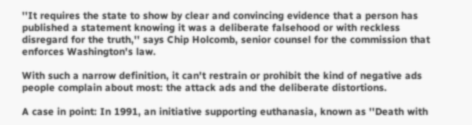''It requires the state to show by clear and convincing evidence that a person has published a statement knowing it was a deliberate falsehood or with reckless disregard for the truth,'' says Chip Holcomb, senior counsel for the commission that enforces Washington's law.

With such a narrow definition, it can't restrain or prohibit the kind of negative ads people complain about most: the attack ads and the deliberate distortions.

A case in point: In 1991, an initiative supporting euthanasia, known as ''Death with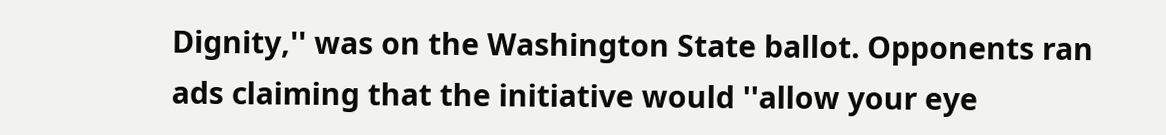Dignity,'' was on the Washington State ballot. Opponents ran ads claiming that the initiative would ''allow your eye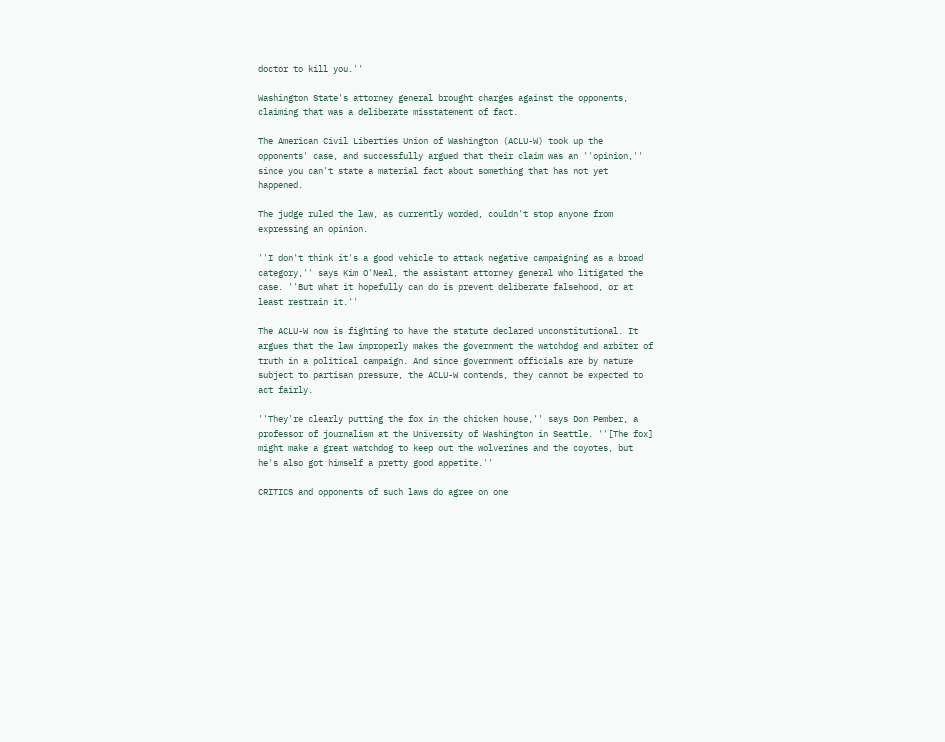doctor to kill you.''

Washington State's attorney general brought charges against the opponents, claiming that was a deliberate misstatement of fact.

The American Civil Liberties Union of Washington (ACLU-W) took up the opponents' case, and successfully argued that their claim was an ''opinion,'' since you can't state a material fact about something that has not yet happened.

The judge ruled the law, as currently worded, couldn't stop anyone from expressing an opinion.

''I don't think it's a good vehicle to attack negative campaigning as a broad category,'' says Kim O'Neal, the assistant attorney general who litigated the case. ''But what it hopefully can do is prevent deliberate falsehood, or at least restrain it.''

The ACLU-W now is fighting to have the statute declared unconstitutional. It argues that the law improperly makes the government the watchdog and arbiter of truth in a political campaign. And since government officials are by nature subject to partisan pressure, the ACLU-W contends, they cannot be expected to act fairly.

''They're clearly putting the fox in the chicken house,'' says Don Pember, a professor of journalism at the University of Washington in Seattle. ''[The fox] might make a great watchdog to keep out the wolverines and the coyotes, but he's also got himself a pretty good appetite.''

CRITICS and opponents of such laws do agree on one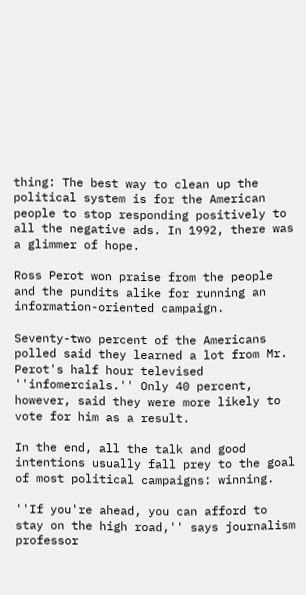thing: The best way to clean up the political system is for the American people to stop responding positively to all the negative ads. In 1992, there was a glimmer of hope.

Ross Perot won praise from the people and the pundits alike for running an information-oriented campaign.

Seventy-two percent of the Americans polled said they learned a lot from Mr. Perot's half hour televised ''infomercials.'' Only 40 percent, however, said they were more likely to vote for him as a result.

In the end, all the talk and good intentions usually fall prey to the goal of most political campaigns: winning.

''If you're ahead, you can afford to stay on the high road,'' says journalism professor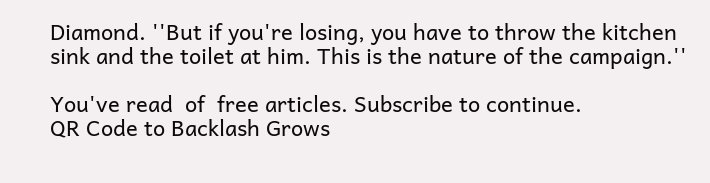Diamond. ''But if you're losing, you have to throw the kitchen sink and the toilet at him. This is the nature of the campaign.''

You've read  of  free articles. Subscribe to continue.
QR Code to Backlash Grows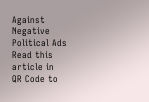Against Negative Political Ads
Read this article in
QR Code to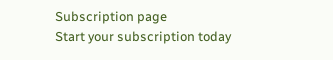Subscription page
Start your subscription today